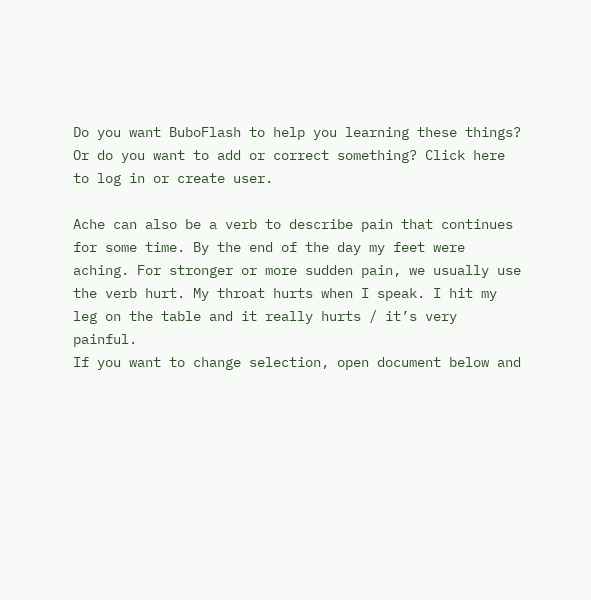Do you want BuboFlash to help you learning these things? Or do you want to add or correct something? Click here to log in or create user.

Ache can also be a verb to describe pain that continues for some time. By the end of the day my feet were aching. For stronger or more sudden pain, we usually use the verb hurt. My throat hurts when I speak. I hit my leg on the table and it really hurts / it’s very painful.
If you want to change selection, open document below and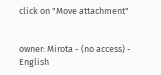click on "Move attachment"


owner: Mirota - (no access) - English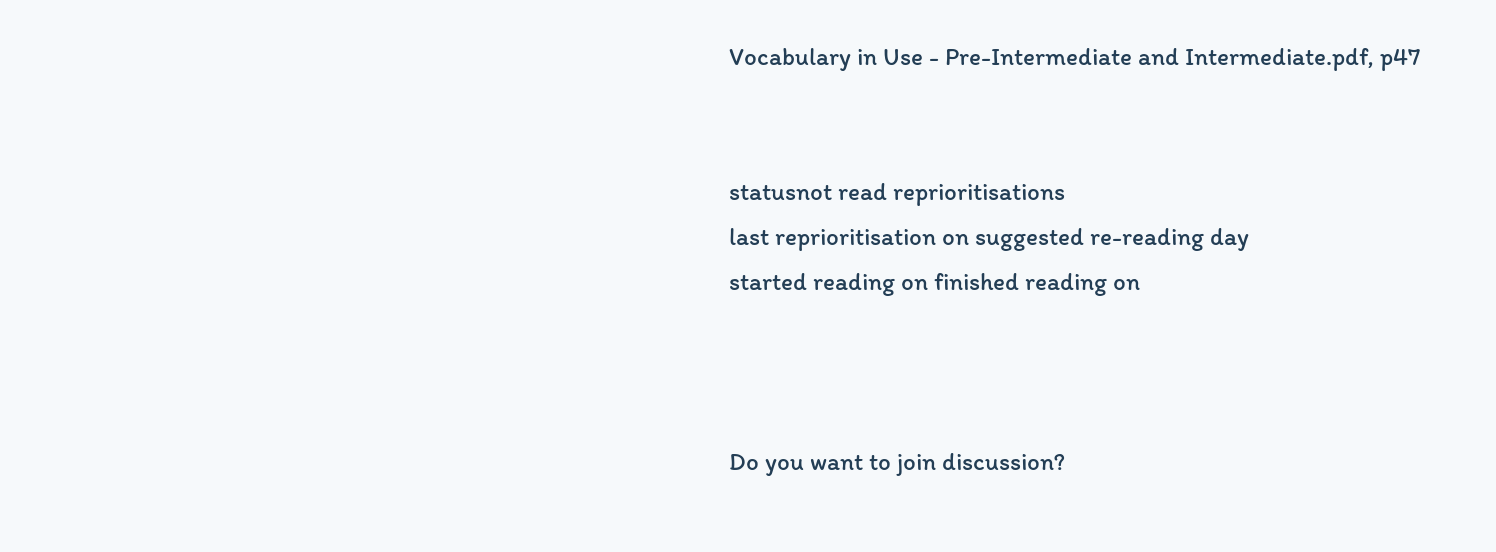Vocabulary in Use - Pre-Intermediate and Intermediate.pdf, p47


statusnot read reprioritisations
last reprioritisation on suggested re-reading day
started reading on finished reading on



Do you want to join discussion?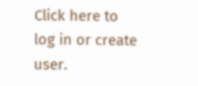Click here to log in or create user.